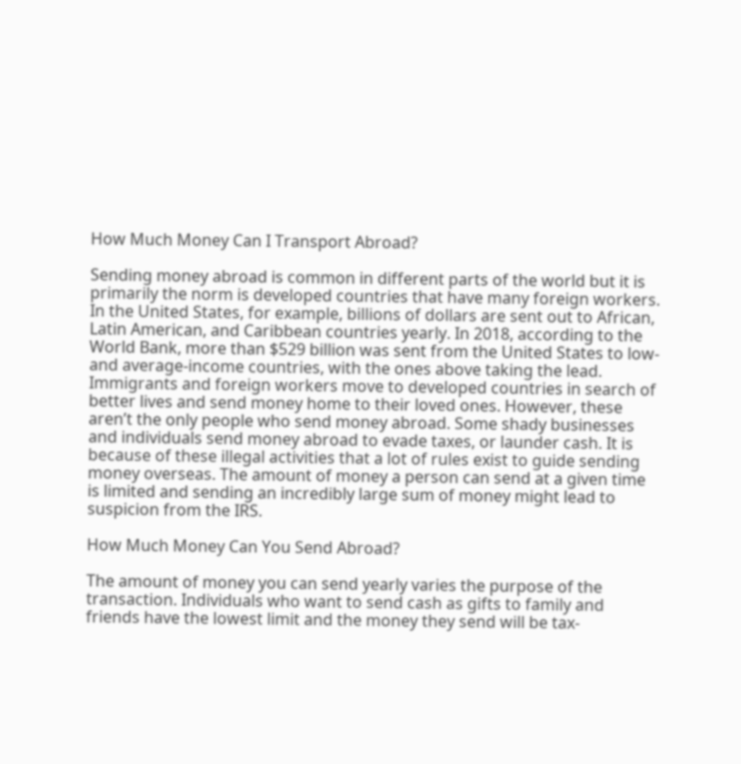How Much Money Can I Transport Abroad?

Sending money abroad is common in different parts of the world but it is primarily the norm is developed countries that have many foreign workers. In the United States, for example, billions of dollars are sent out to African, Latin American, and Caribbean countries yearly. In 2018, according to the World Bank, more than $529 billion was sent from the United States to low- and average-income countries, with the ones above taking the lead. Immigrants and foreign workers move to developed countries in search of better lives and send money home to their loved ones. However, these aren’t the only people who send money abroad. Some shady businesses and individuals send money abroad to evade taxes, or launder cash. It is because of these illegal activities that a lot of rules exist to guide sending money overseas. The amount of money a person can send at a given time is limited and sending an incredibly large sum of money might lead to suspicion from the IRS.

How Much Money Can You Send Abroad?

The amount of money you can send yearly varies the purpose of the transaction. Individuals who want to send cash as gifts to family and friends have the lowest limit and the money they send will be tax-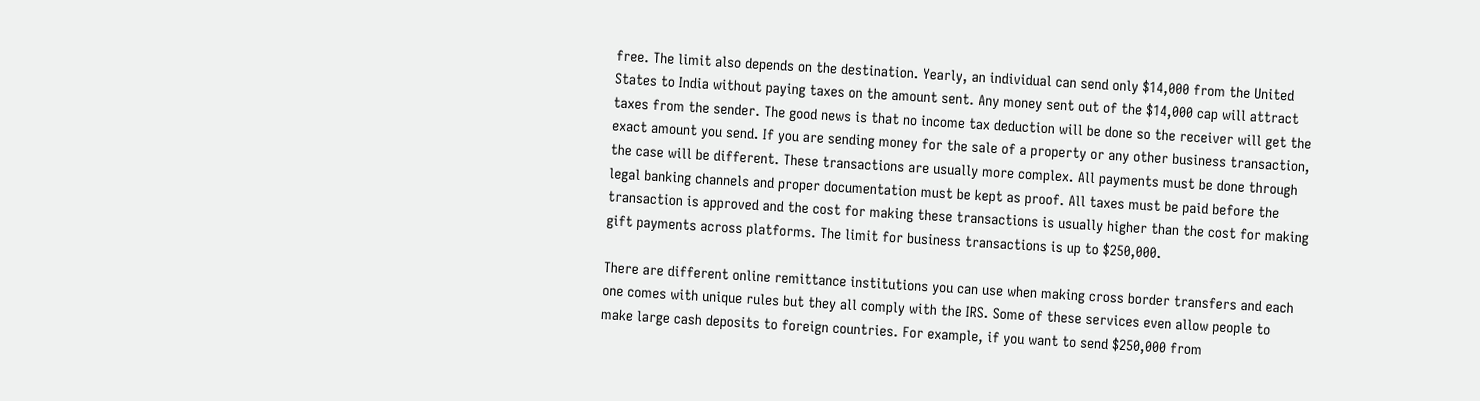free. The limit also depends on the destination. Yearly, an individual can send only $14,000 from the United States to India without paying taxes on the amount sent. Any money sent out of the $14,000 cap will attract taxes from the sender. The good news is that no income tax deduction will be done so the receiver will get the exact amount you send. If you are sending money for the sale of a property or any other business transaction, the case will be different. These transactions are usually more complex. All payments must be done through legal banking channels and proper documentation must be kept as proof. All taxes must be paid before the transaction is approved and the cost for making these transactions is usually higher than the cost for making gift payments across platforms. The limit for business transactions is up to $250,000.

There are different online remittance institutions you can use when making cross border transfers and each one comes with unique rules but they all comply with the IRS. Some of these services even allow people to make large cash deposits to foreign countries. For example, if you want to send $250,000 from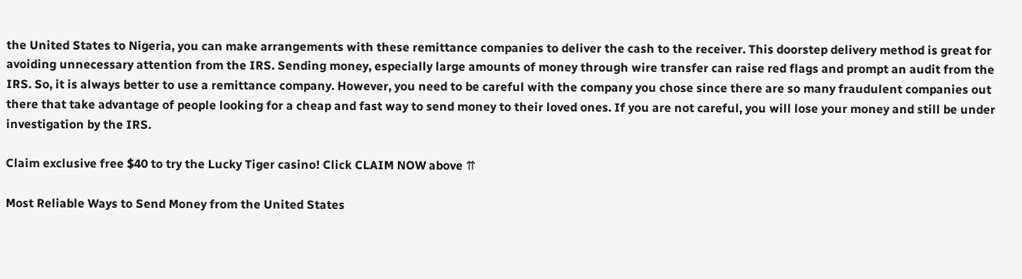the United States to Nigeria, you can make arrangements with these remittance companies to deliver the cash to the receiver. This doorstep delivery method is great for avoiding unnecessary attention from the IRS. Sending money, especially large amounts of money through wire transfer can raise red flags and prompt an audit from the IRS. So, it is always better to use a remittance company. However, you need to be careful with the company you chose since there are so many fraudulent companies out there that take advantage of people looking for a cheap and fast way to send money to their loved ones. If you are not careful, you will lose your money and still be under investigation by the IRS.

Claim exclusive free $40 to try the Lucky Tiger casino! Click CLAIM NOW above ⇈

Most Reliable Ways to Send Money from the United States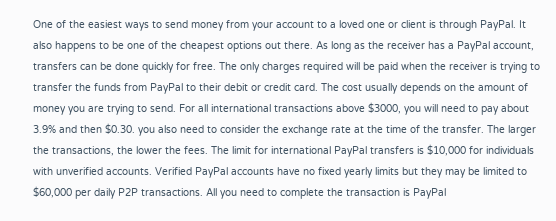One of the easiest ways to send money from your account to a loved one or client is through PayPal. It also happens to be one of the cheapest options out there. As long as the receiver has a PayPal account, transfers can be done quickly for free. The only charges required will be paid when the receiver is trying to transfer the funds from PayPal to their debit or credit card. The cost usually depends on the amount of money you are trying to send. For all international transactions above $3000, you will need to pay about 3.9% and then $0.30. you also need to consider the exchange rate at the time of the transfer. The larger the transactions, the lower the fees. The limit for international PayPal transfers is $10,000 for individuals with unverified accounts. Verified PayPal accounts have no fixed yearly limits but they may be limited to $60,000 per daily P2P transactions. All you need to complete the transaction is PayPal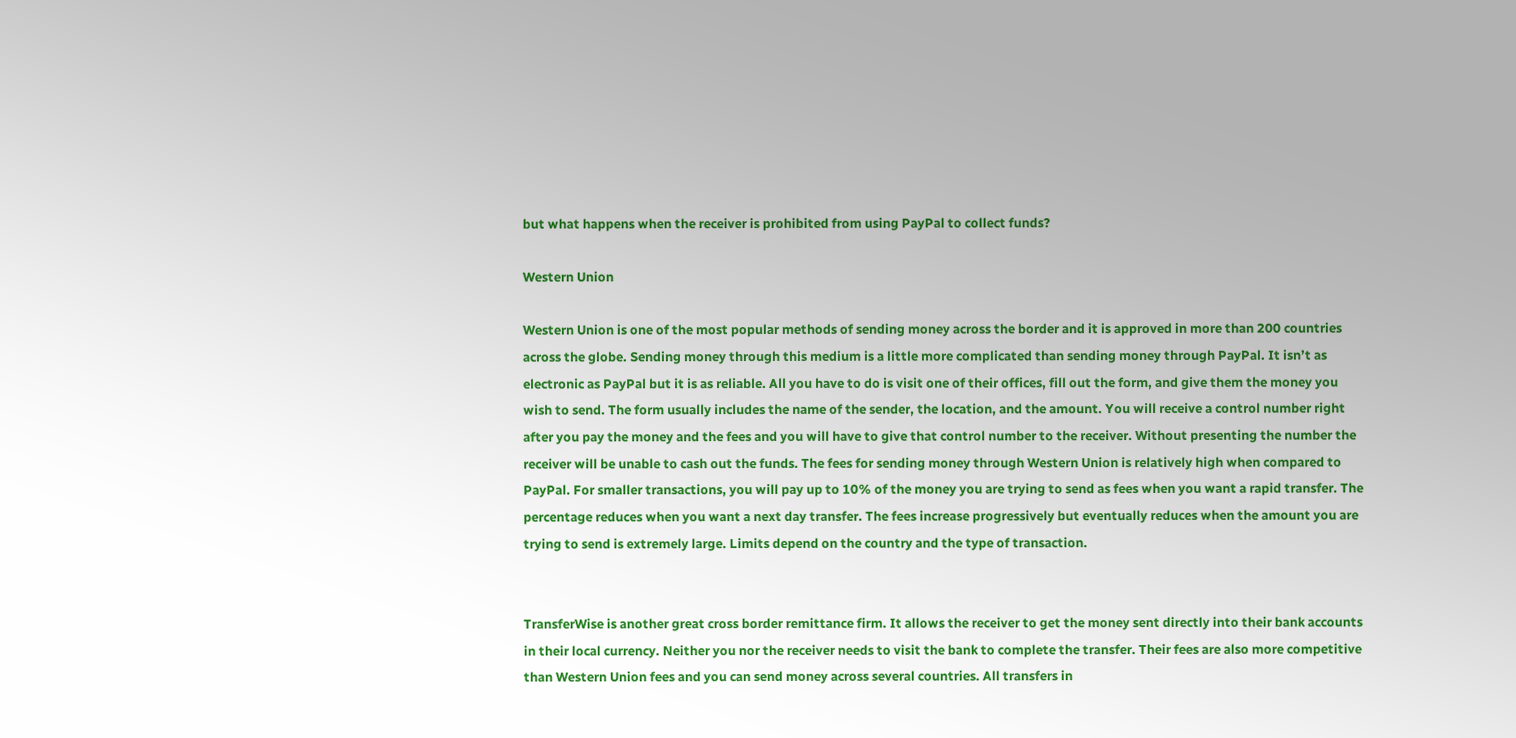but what happens when the receiver is prohibited from using PayPal to collect funds?

Western Union

Western Union is one of the most popular methods of sending money across the border and it is approved in more than 200 countries across the globe. Sending money through this medium is a little more complicated than sending money through PayPal. It isn’t as electronic as PayPal but it is as reliable. All you have to do is visit one of their offices, fill out the form, and give them the money you wish to send. The form usually includes the name of the sender, the location, and the amount. You will receive a control number right after you pay the money and the fees and you will have to give that control number to the receiver. Without presenting the number the receiver will be unable to cash out the funds. The fees for sending money through Western Union is relatively high when compared to PayPal. For smaller transactions, you will pay up to 10% of the money you are trying to send as fees when you want a rapid transfer. The percentage reduces when you want a next day transfer. The fees increase progressively but eventually reduces when the amount you are trying to send is extremely large. Limits depend on the country and the type of transaction.


TransferWise is another great cross border remittance firm. It allows the receiver to get the money sent directly into their bank accounts in their local currency. Neither you nor the receiver needs to visit the bank to complete the transfer. Their fees are also more competitive than Western Union fees and you can send money across several countries. All transfers in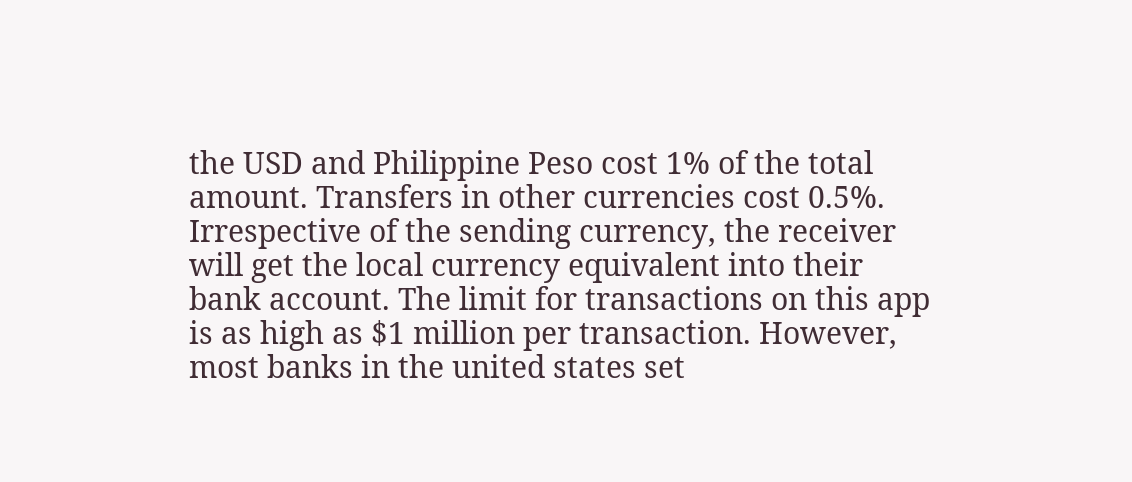the USD and Philippine Peso cost 1% of the total amount. Transfers in other currencies cost 0.5%. Irrespective of the sending currency, the receiver will get the local currency equivalent into their bank account. The limit for transactions on this app is as high as $1 million per transaction. However, most banks in the united states set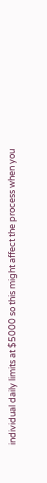individual daily limits at $5000 so this might affect the process when you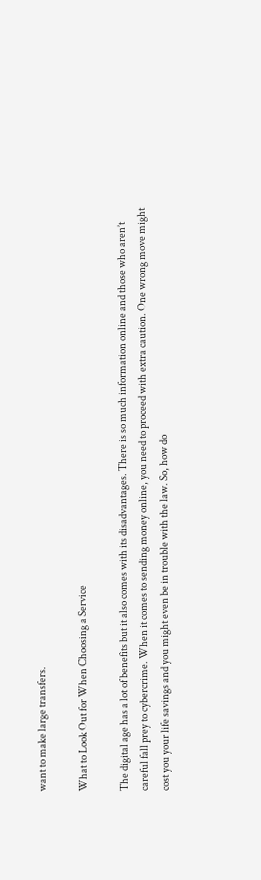want to make large transfers.

What to Look Out for When Choosing a Service

The digital age has a lot of benefits but it also comes with its disadvantages. There is so much information online and those who aren’t careful fall prey to cybercrime. When it comes to sending money online, you need to proceed with extra caution. One wrong move might cost you your life savings and you might even be in trouble with the law. So, how do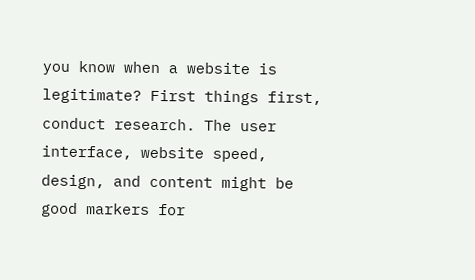you know when a website is legitimate? First things first, conduct research. The user interface, website speed, design, and content might be good markers for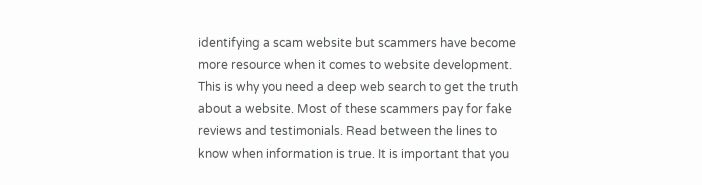identifying a scam website but scammers have become more resource when it comes to website development. This is why you need a deep web search to get the truth about a website. Most of these scammers pay for fake reviews and testimonials. Read between the lines to know when information is true. It is important that you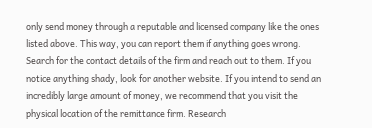only send money through a reputable and licensed company like the ones listed above. This way, you can report them if anything goes wrong. Search for the contact details of the firm and reach out to them. If you notice anything shady, look for another website. If you intend to send an incredibly large amount of money, we recommend that you visit the physical location of the remittance firm. Research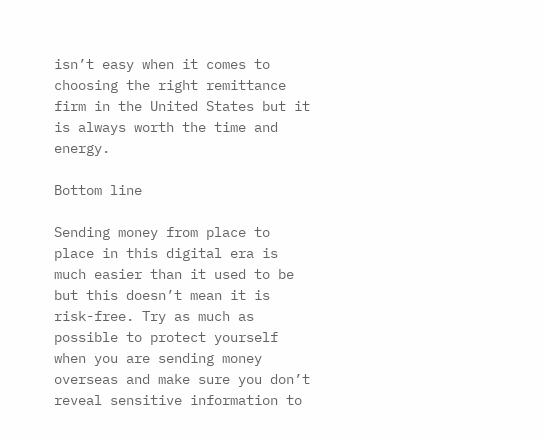isn’t easy when it comes to choosing the right remittance firm in the United States but it is always worth the time and energy.

Bottom line

Sending money from place to place in this digital era is much easier than it used to be but this doesn’t mean it is risk-free. Try as much as possible to protect yourself when you are sending money overseas and make sure you don’t reveal sensitive information to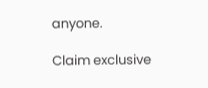anyone.

Claim exclusive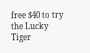free $40 to try the Lucky Tiger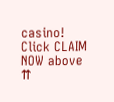casino! Click CLAIM NOW above ⇈